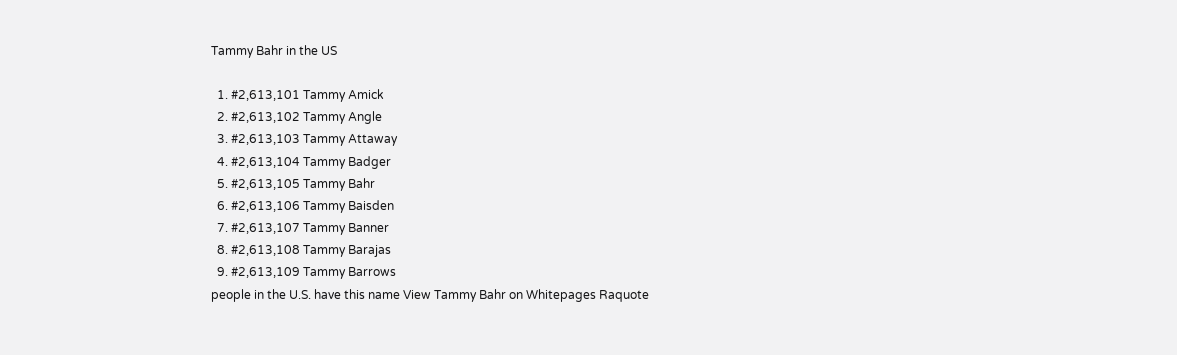Tammy Bahr in the US

  1. #2,613,101 Tammy Amick
  2. #2,613,102 Tammy Angle
  3. #2,613,103 Tammy Attaway
  4. #2,613,104 Tammy Badger
  5. #2,613,105 Tammy Bahr
  6. #2,613,106 Tammy Baisden
  7. #2,613,107 Tammy Banner
  8. #2,613,108 Tammy Barajas
  9. #2,613,109 Tammy Barrows
people in the U.S. have this name View Tammy Bahr on Whitepages Raquote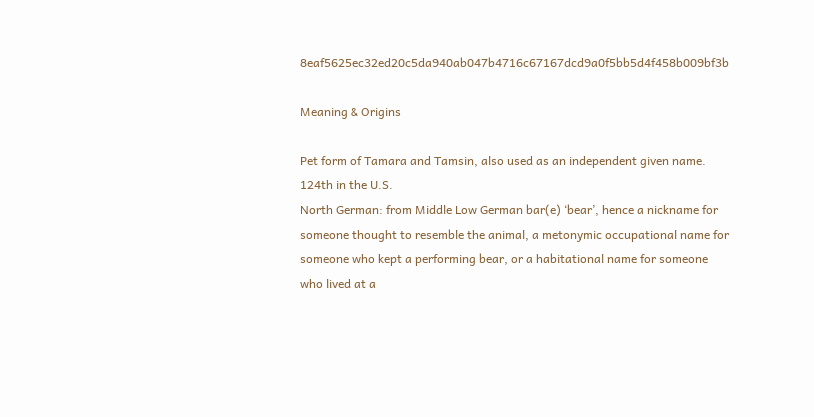8eaf5625ec32ed20c5da940ab047b4716c67167dcd9a0f5bb5d4f458b009bf3b

Meaning & Origins

Pet form of Tamara and Tamsin, also used as an independent given name.
124th in the U.S.
North German: from Middle Low German bar(e) ‘bear’, hence a nickname for someone thought to resemble the animal, a metonymic occupational name for someone who kept a performing bear, or a habitational name for someone who lived at a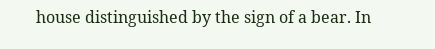house distinguished by the sign of a bear. In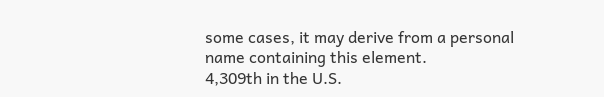some cases, it may derive from a personal name containing this element.
4,309th in the U.S.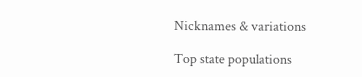Nicknames & variations

Top state populations